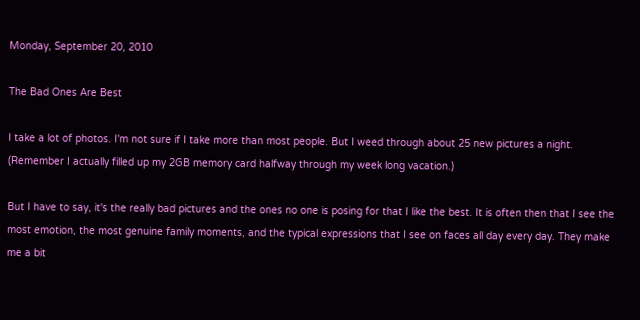Monday, September 20, 2010

The Bad Ones Are Best

I take a lot of photos. I'm not sure if I take more than most people. But I weed through about 25 new pictures a night. (Remember I actually filled up my 2GB memory card halfway through my week long vacation.)

But I have to say, it's the really bad pictures and the ones no one is posing for that I like the best. It is often then that I see the most emotion, the most genuine family moments, and the typical expressions that I see on faces all day every day. They make me a bit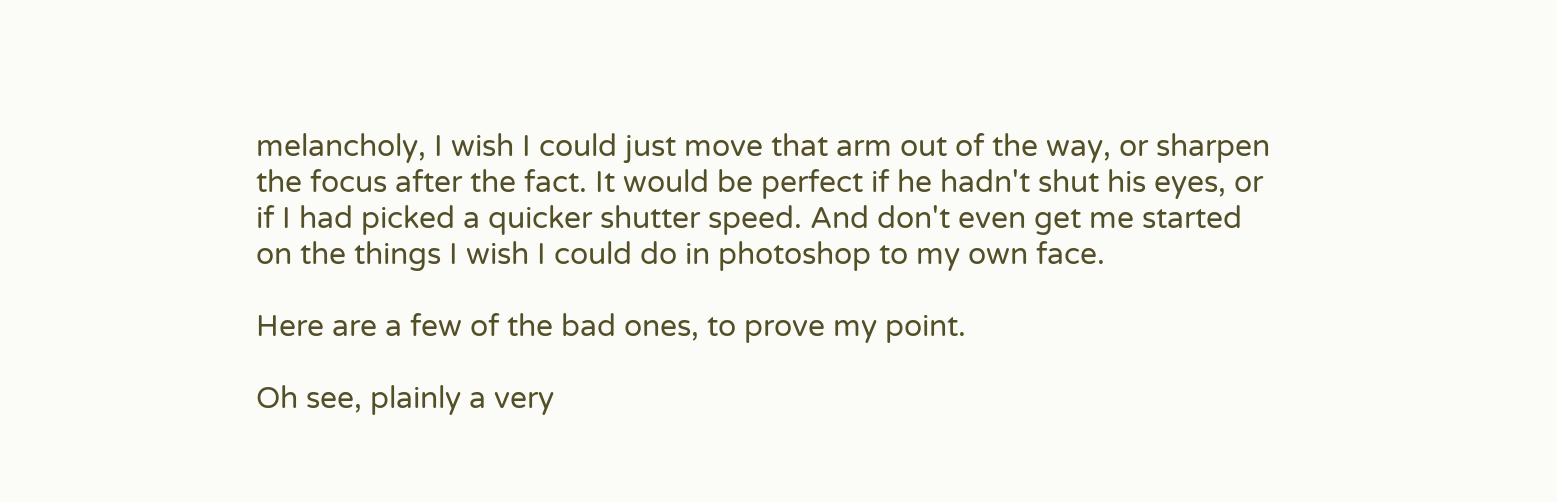melancholy, I wish I could just move that arm out of the way, or sharpen the focus after the fact. It would be perfect if he hadn't shut his eyes, or if I had picked a quicker shutter speed. And don't even get me started on the things I wish I could do in photoshop to my own face.

Here are a few of the bad ones, to prove my point.

Oh see, plainly a very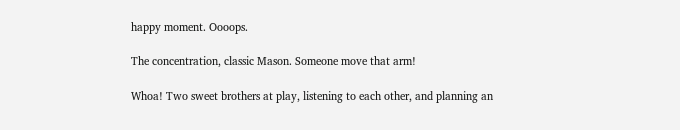happy moment. Oooops.

The concentration, classic Mason. Someone move that arm!

Whoa! Two sweet brothers at play, listening to each other, and planning an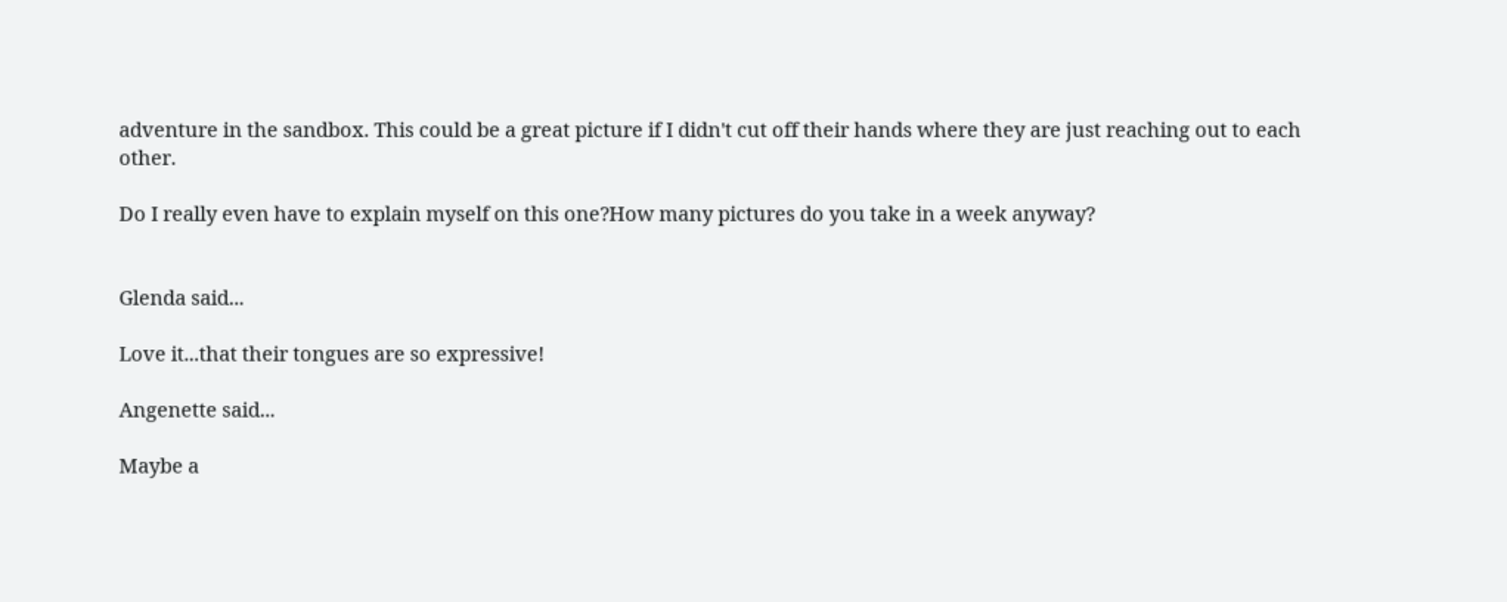adventure in the sandbox. This could be a great picture if I didn't cut off their hands where they are just reaching out to each other.

Do I really even have to explain myself on this one?How many pictures do you take in a week anyway?


Glenda said...

Love it...that their tongues are so expressive!

Angenette said...

Maybe a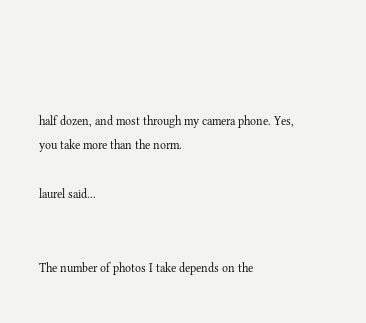half dozen, and most through my camera phone. Yes, you take more than the norm.

laurel said...


The number of photos I take depends on the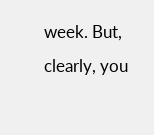week. But, clearly, you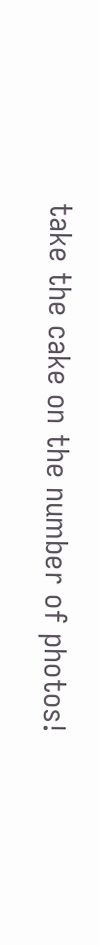take the cake on the number of photos!